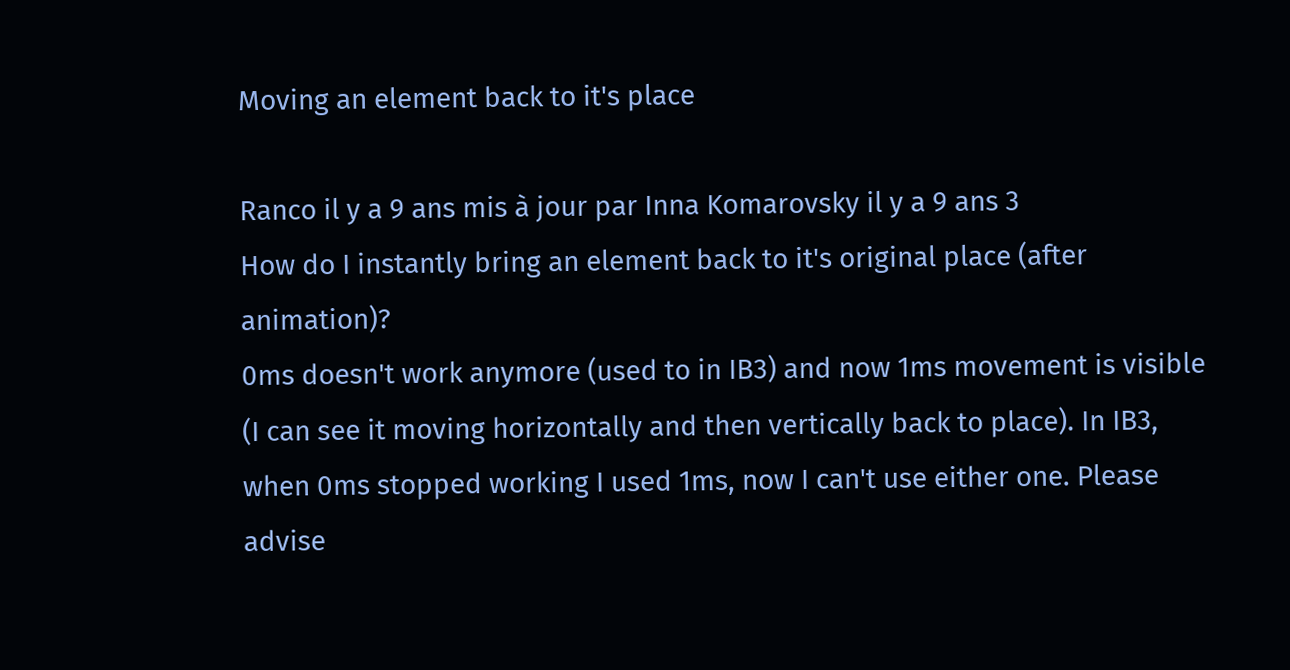Moving an element back to it's place

Ranco il y a 9 ans mis à jour par Inna Komarovsky il y a 9 ans 3
How do I instantly bring an element back to it's original place (after animation)?
0ms doesn't work anymore (used to in IB3) and now 1ms movement is visible (I can see it moving horizontally and then vertically back to place). In IB3, when 0ms stopped working I used 1ms, now I can't use either one. Please advise